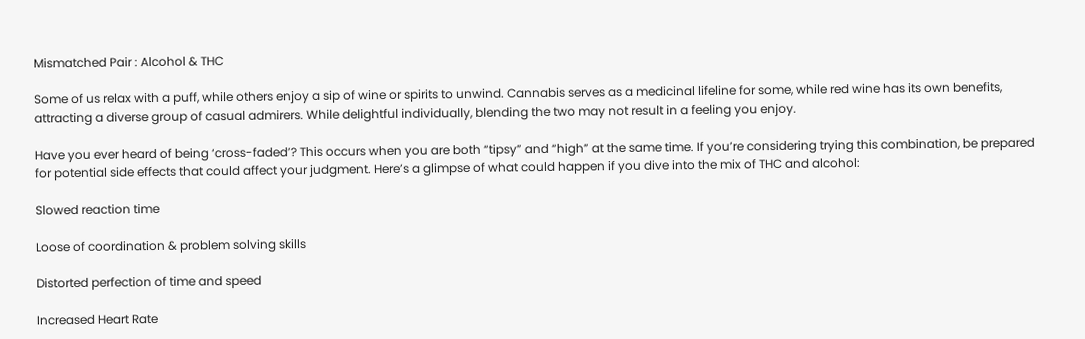Mismatched Pair : Alcohol & THC

Some of us relax with a puff, while others enjoy a sip of wine or spirits to unwind. Cannabis serves as a medicinal lifeline for some, while red wine has its own benefits, attracting a diverse group of casual admirers. While delightful individually, blending the two may not result in a feeling you enjoy.

Have you ever heard of being ‘cross-faded’? This occurs when you are both “tipsy” and “high” at the same time. If you’re considering trying this combination, be prepared for potential side effects that could affect your judgment. Here’s a glimpse of what could happen if you dive into the mix of THC and alcohol:

Slowed reaction time

Loose of coordination & problem solving skills

Distorted perfection of time and speed

Increased Heart Rate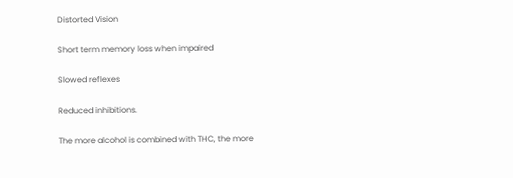Distorted Vision

Short term memory loss when impaired

Slowed reflexes

Reduced inhibitions.

The more alcohol is combined with THC, the more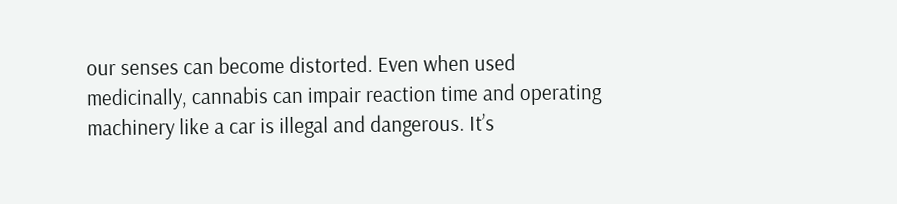our senses can become distorted. Even when used medicinally, cannabis can impair reaction time and operating machinery like a car is illegal and dangerous. It’s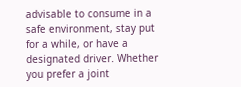advisable to consume in a safe environment, stay put for a while, or have a designated driver. Whether you prefer a joint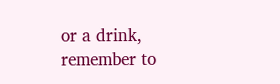or a drink, remember to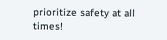prioritize safety at all times!